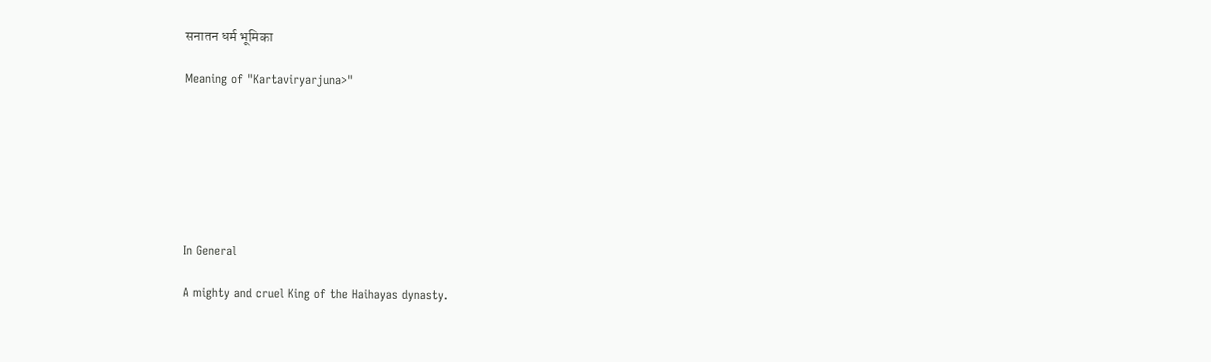सनातन धर्म भूमिका

Meaning of "Kartaviryarjuna>"







In General

A mighty and cruel King of the Haihayas dynasty.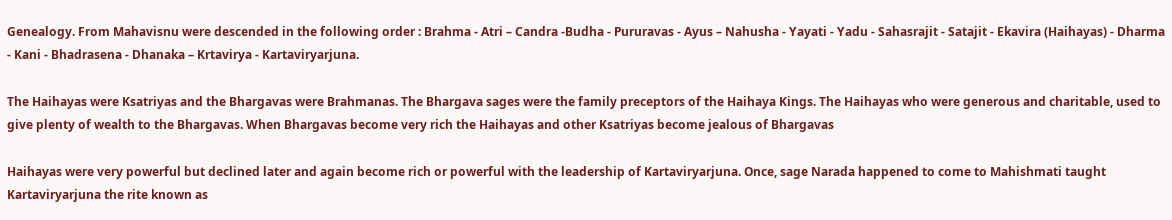Genealogy. From Mahavisnu were descended in the following order : Brahma - Atri – Candra -Budha - Pururavas - Ayus – Nahusha - Yayati - Yadu - Sahasrajit - Satajit - Ekavira (Haihayas) - Dharma - Kani - Bhadrasena - Dhanaka – Krtavirya - Kartaviryarjuna.

The Haihayas were Ksatriyas and the Bhargavas were Brahmanas. The Bhargava sages were the family preceptors of the Haihaya Kings. The Haihayas who were generous and charitable, used to give plenty of wealth to the Bhargavas. When Bhargavas become very rich the Haihayas and other Ksatriyas become jealous of Bhargavas

Haihayas were very powerful but declined later and again become rich or powerful with the leadership of Kartaviryarjuna. Once, sage Narada happened to come to Mahishmati taught Kartaviryarjuna the rite known as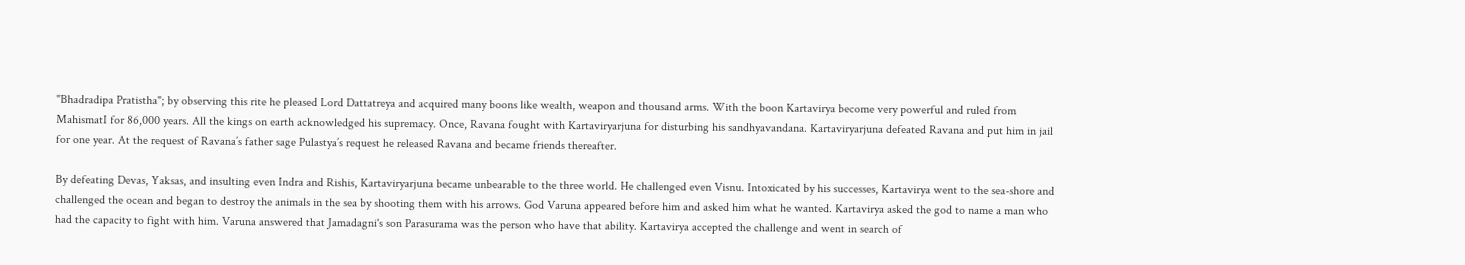"Bhadradipa Pratistha"; by observing this rite he pleased Lord Dattatreya and acquired many boons like wealth, weapon and thousand arms. With the boon Kartavirya become very powerful and ruled from MahismatI for 86,000 years. All the kings on earth acknowledged his supremacy. Once, Ravana fought with Kartaviryarjuna for disturbing his sandhyavandana. Kartaviryarjuna defeated Ravana and put him in jail for one year. At the request of Ravana’s father sage Pulastya’s request he released Ravana and became friends thereafter.

By defeating Devas, Yaksas, and insulting even Indra and Rishis, Kartaviryarjuna became unbearable to the three world. He challenged even Visnu. Intoxicated by his successes, Kartavirya went to the sea-shore and challenged the ocean and began to destroy the animals in the sea by shooting them with his arrows. God Varuna appeared before him and asked him what he wanted. Kartavirya asked the god to name a man who had the capacity to fight with him. Varuna answered that Jamadagni's son Parasurama was the person who have that ability. Kartavirya accepted the challenge and went in search of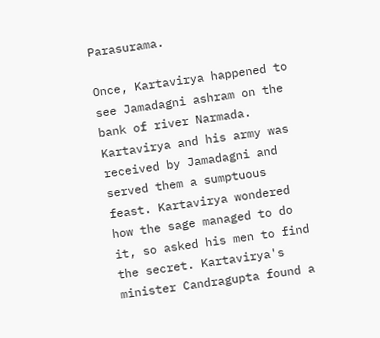Parasurama.

Once, Kartavirya happened to see Jamadagni ashram on the bank of river Narmada. Kartavirya and his army was received by Jamadagni and served them a sumptuous feast. Kartavirya wondered how the sage managed to do it, so asked his men to find the secret. Kartavirya's minister Candragupta found a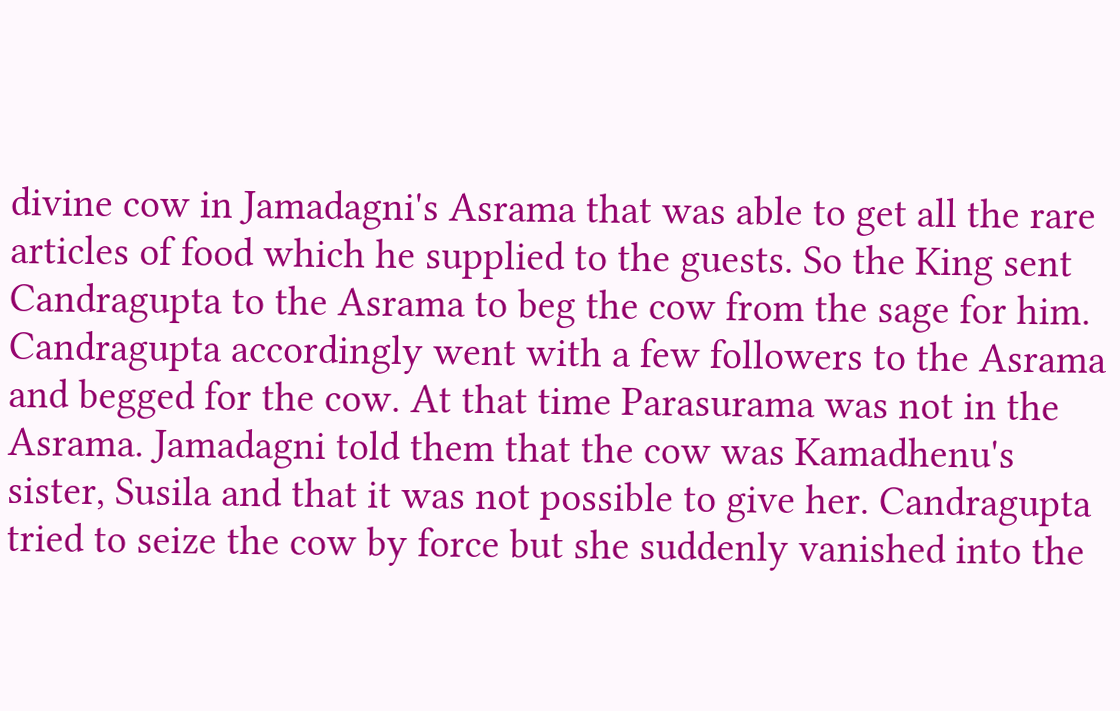divine cow in Jamadagni's Asrama that was able to get all the rare articles of food which he supplied to the guests. So the King sent Candragupta to the Asrama to beg the cow from the sage for him. Candragupta accordingly went with a few followers to the Asrama and begged for the cow. At that time Parasurama was not in the Asrama. Jamadagni told them that the cow was Kamadhenu's sister, Susila and that it was not possible to give her. Candragupta tried to seize the cow by force but she suddenly vanished into the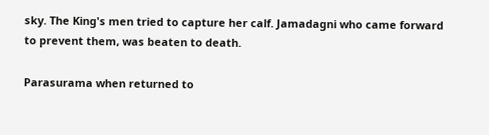sky. The King's men tried to capture her calf. Jamadagni who came forward to prevent them, was beaten to death.

Parasurama when returned to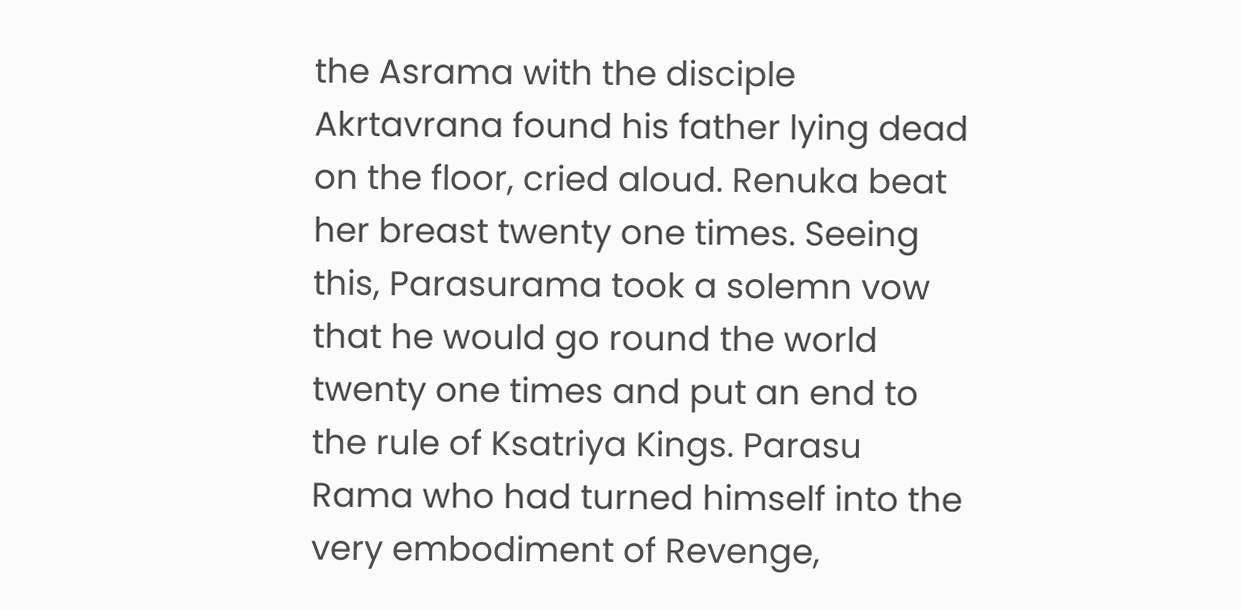the Asrama with the disciple Akrtavrana found his father lying dead on the floor, cried aloud. Renuka beat her breast twenty one times. Seeing this, Parasurama took a solemn vow that he would go round the world twenty one times and put an end to the rule of Ksatriya Kings. Parasu Rama who had turned himself into the very embodiment of Revenge,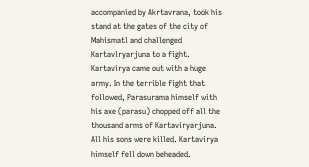accompanied by Akrtavrana, took his stand at the gates of the city of Mahismatl and challenged Kartavlryarjuna to a fight. Kartavirya came out with a huge army. In the terrible fight that followed, Parasurama himself with his axe (parasu) chopped off all the thousand arms of Kartaviryarjuna. All his sons were killed. Kartavirya himself fell down beheaded.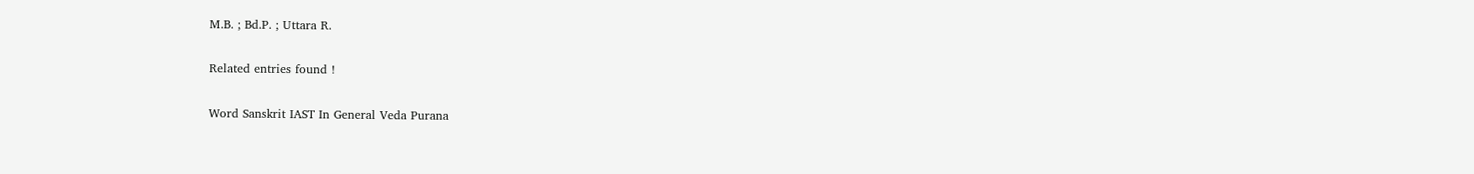M.B. ; Bd.P. ; Uttara R.

Related entries found !

Word Sanskrit IAST In General Veda Purana